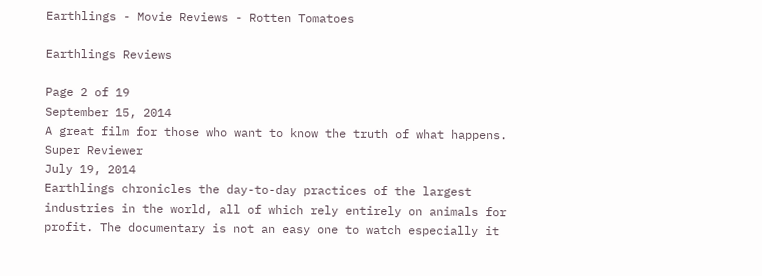Earthlings - Movie Reviews - Rotten Tomatoes

Earthlings Reviews

Page 2 of 19
September 15, 2014
A great film for those who want to know the truth of what happens.
Super Reviewer
July 19, 2014
Earthlings chronicles the day-to-day practices of the largest industries in the world, all of which rely entirely on animals for profit. The documentary is not an easy one to watch especially it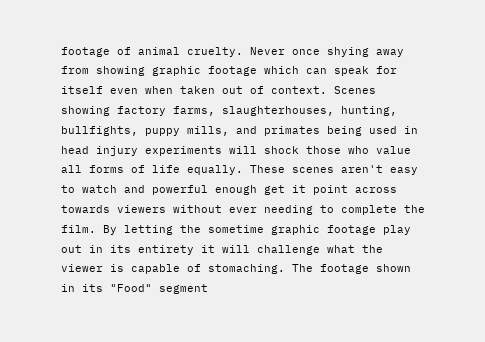footage of animal cruelty. Never once shying away from showing graphic footage which can speak for itself even when taken out of context. Scenes showing factory farms, slaughterhouses, hunting, bullfights, puppy mills, and primates being used in head injury experiments will shock those who value all forms of life equally. These scenes aren't easy to watch and powerful enough get it point across towards viewers without ever needing to complete the film. By letting the sometime graphic footage play out in its entirety it will challenge what the viewer is capable of stomaching. The footage shown in its "Food" segment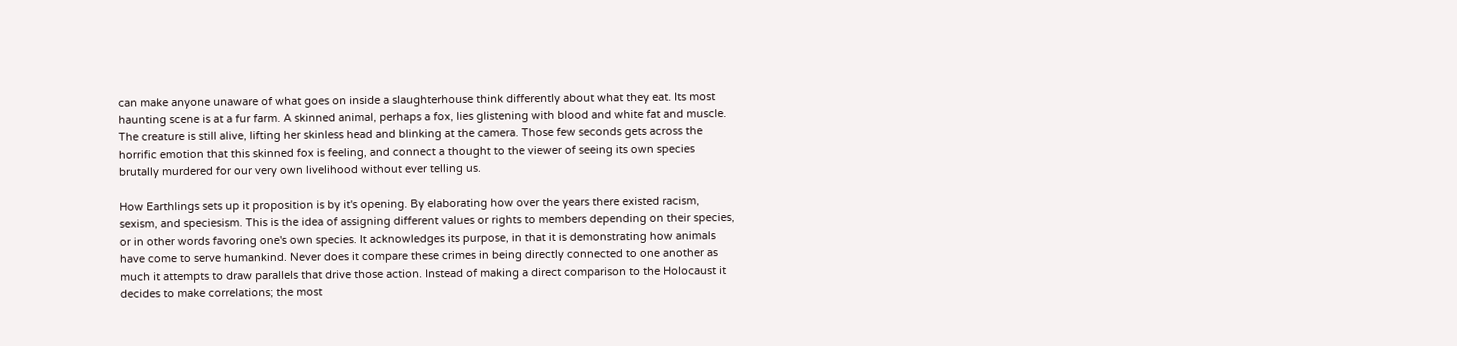can make anyone unaware of what goes on inside a slaughterhouse think differently about what they eat. Its most haunting scene is at a fur farm. A skinned animal, perhaps a fox, lies glistening with blood and white fat and muscle. The creature is still alive, lifting her skinless head and blinking at the camera. Those few seconds gets across the horrific emotion that this skinned fox is feeling, and connect a thought to the viewer of seeing its own species brutally murdered for our very own livelihood without ever telling us.

How Earthlings sets up it proposition is by it's opening. By elaborating how over the years there existed racism, sexism, and speciesism. This is the idea of assigning different values or rights to members depending on their species, or in other words favoring one's own species. It acknowledges its purpose, in that it is demonstrating how animals have come to serve humankind. Never does it compare these crimes in being directly connected to one another as much it attempts to draw parallels that drive those action. Instead of making a direct comparison to the Holocaust it decides to make correlations; the most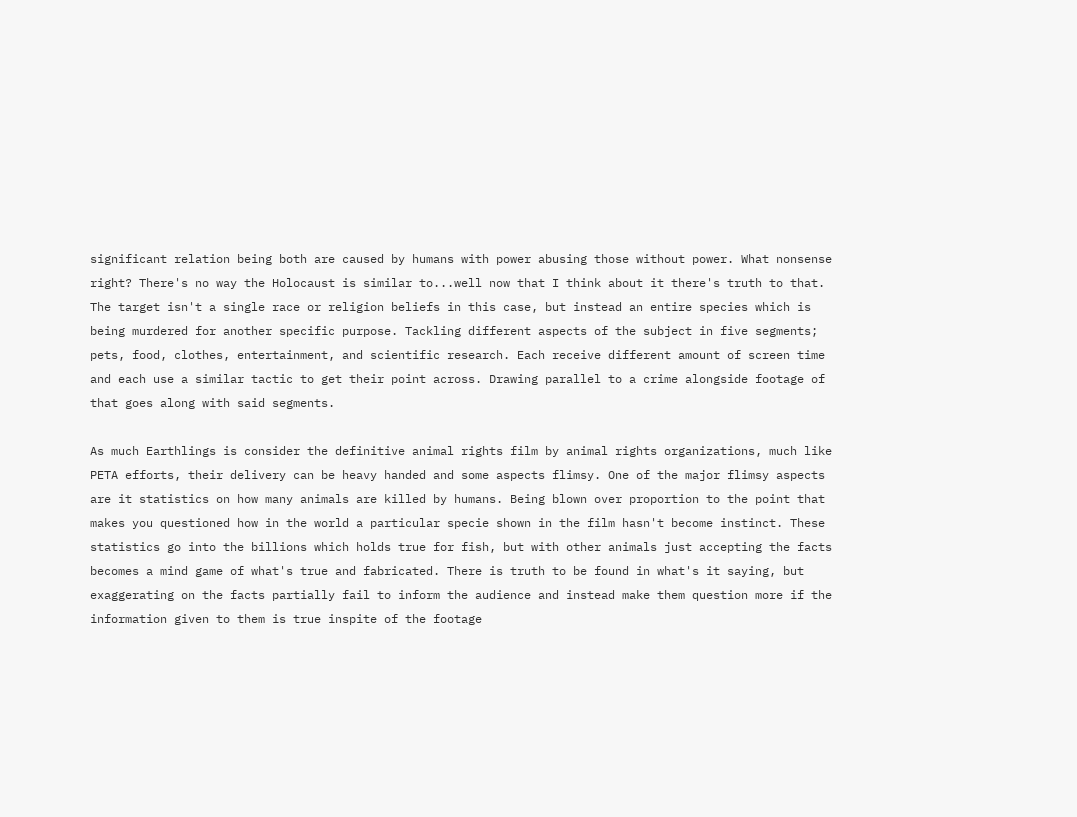significant relation being both are caused by humans with power abusing those without power. What nonsense right? There's no way the Holocaust is similar to...well now that I think about it there's truth to that. The target isn't a single race or religion beliefs in this case, but instead an entire species which is being murdered for another specific purpose. Tackling different aspects of the subject in five segments; pets, food, clothes, entertainment, and scientific research. Each receive different amount of screen time and each use a similar tactic to get their point across. Drawing parallel to a crime alongside footage of that goes along with said segments.

As much Earthlings is consider the definitive animal rights film by animal rights organizations, much like PETA efforts, their delivery can be heavy handed and some aspects flimsy. One of the major flimsy aspects are it statistics on how many animals are killed by humans. Being blown over proportion to the point that makes you questioned how in the world a particular specie shown in the film hasn't become instinct. These statistics go into the billions which holds true for fish, but with other animals just accepting the facts becomes a mind game of what's true and fabricated. There is truth to be found in what's it saying, but exaggerating on the facts partially fail to inform the audience and instead make them question more if the information given to them is true inspite of the footage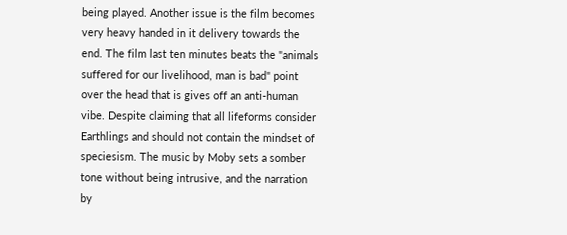being played. Another issue is the film becomes very heavy handed in it delivery towards the end. The film last ten minutes beats the "animals suffered for our livelihood, man is bad" point over the head that is gives off an anti-human vibe. Despite claiming that all lifeforms consider Earthlings and should not contain the mindset of speciesism. The music by Moby sets a somber tone without being intrusive, and the narration by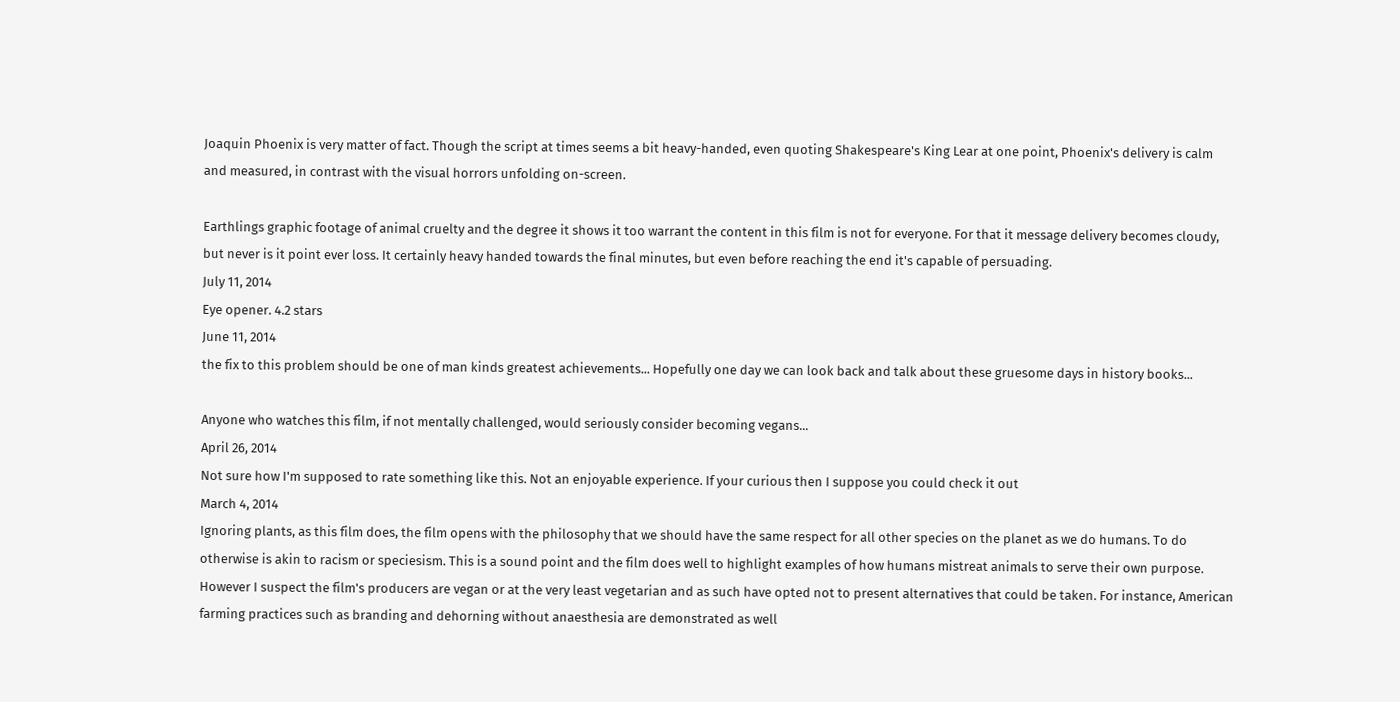Joaquin Phoenix is very matter of fact. Though the script at times seems a bit heavy-handed, even quoting Shakespeare's King Lear at one point, Phoenix's delivery is calm and measured, in contrast with the visual horrors unfolding on-screen.

Earthlings graphic footage of animal cruelty and the degree it shows it too warrant the content in this film is not for everyone. For that it message delivery becomes cloudy, but never is it point ever loss. It certainly heavy handed towards the final minutes, but even before reaching the end it's capable of persuading.
July 11, 2014
Eye opener. 4.2 stars
June 11, 2014
the fix to this problem should be one of man kinds greatest achievements... Hopefully one day we can look back and talk about these gruesome days in history books...

Anyone who watches this film, if not mentally challenged, would seriously consider becoming vegans...
April 26, 2014
Not sure how I'm supposed to rate something like this. Not an enjoyable experience. If your curious then I suppose you could check it out
March 4, 2014
Ignoring plants, as this film does, the film opens with the philosophy that we should have the same respect for all other species on the planet as we do humans. To do otherwise is akin to racism or speciesism. This is a sound point and the film does well to highlight examples of how humans mistreat animals to serve their own purpose. However I suspect the film's producers are vegan or at the very least vegetarian and as such have opted not to present alternatives that could be taken. For instance, American farming practices such as branding and dehorning without anaesthesia are demonstrated as well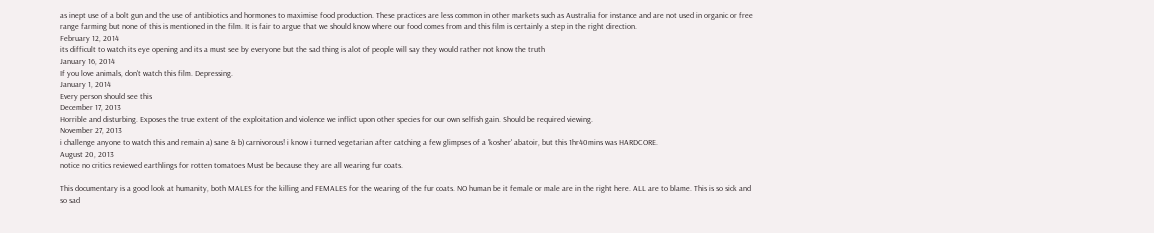as inept use of a bolt gun and the use of antibiotics and hormones to maximise food production. These practices are less common in other markets such as Australia for instance and are not used in organic or free range farming but none of this is mentioned in the film. It is fair to argue that we should know where our food comes from and this film is certainly a step in the right direction.
February 12, 2014
its difficult to watch its eye opening and its a must see by everyone but the sad thing is alot of people will say they would rather not know the truth
January 16, 2014
If you love animals, don't watch this film. Depressing.
January 1, 2014
Every person should see this
December 17, 2013
Horrible and disturbing. Exposes the true extent of the exploitation and violence we inflict upon other species for our own selfish gain. Should be required viewing.
November 27, 2013
i challenge anyone to watch this and remain a) sane & b) carnivorous! i know i turned vegetarian after catching a few glimpses of a 'kosher' abatoir, but this 1hr40mins was HARDCORE.
August 20, 2013
notice no critics reviewed earthlings for rotten tomatoes Must be because they are all wearing fur coats.

This documentary is a good look at humanity, both MALES for the killing and FEMALES for the wearing of the fur coats. NO human be it female or male are in the right here. ALL are to blame. This is so sick and so sad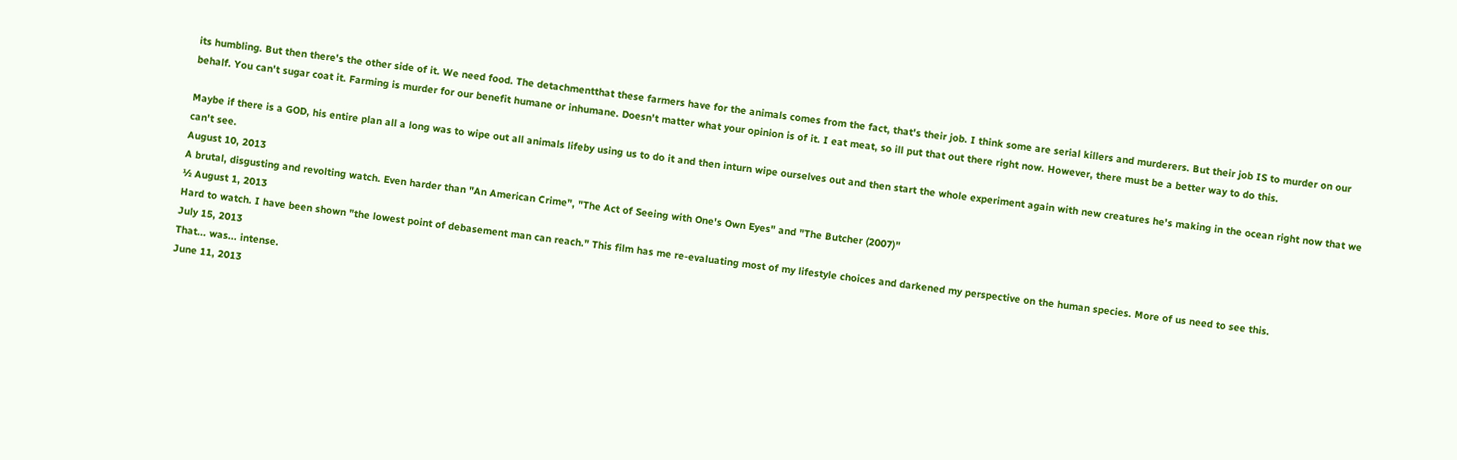its humbling. But then there's the other side of it. We need food. The detachmentthat these farmers have for the animals comes from the fact, that's their job. I think some are serial killers and murderers. But their job IS to murder on our behalf. You can't sugar coat it. Farming is murder for our benefit humane or inhumane. Doesn't matter what your opinion is of it. I eat meat, so ill put that out there right now. However, there must be a better way to do this.

Maybe if there is a GOD, his entire plan all a long was to wipe out all animals lifeby using us to do it and then inturn wipe ourselves out and then start the whole experiment again with new creatures he's making in the ocean right now that we can't see.
August 10, 2013
A brutal, disgusting and revolting watch. Even harder than "An American Crime", "The Act of Seeing with One's Own Eyes" and "The Butcher (2007)"
½ August 1, 2013
Hard to watch. I have been shown "the lowest point of debasement man can reach." This film has me re-evaluating most of my lifestyle choices and darkened my perspective on the human species. More of us need to see this.
July 15, 2013
That... was... intense.
June 11, 2013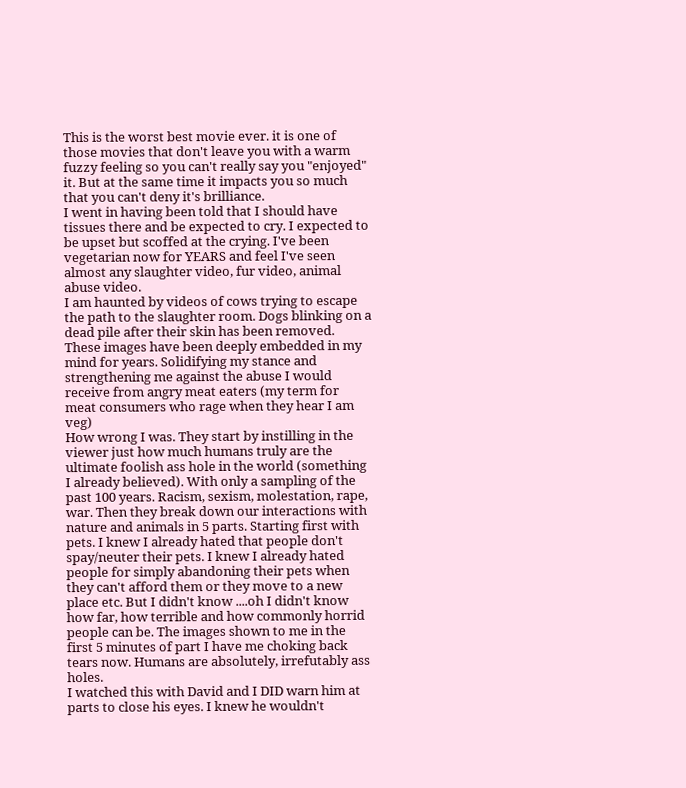This is the worst best movie ever. it is one of those movies that don't leave you with a warm fuzzy feeling so you can't really say you "enjoyed" it. But at the same time it impacts you so much that you can't deny it's brilliance.
I went in having been told that I should have tissues there and be expected to cry. I expected to be upset but scoffed at the crying. I've been vegetarian now for YEARS and feel I've seen almost any slaughter video, fur video, animal abuse video.
I am haunted by videos of cows trying to escape the path to the slaughter room. Dogs blinking on a dead pile after their skin has been removed. These images have been deeply embedded in my mind for years. Solidifying my stance and strengthening me against the abuse I would receive from angry meat eaters (my term for meat consumers who rage when they hear I am veg)
How wrong I was. They start by instilling in the viewer just how much humans truly are the ultimate foolish ass hole in the world (something I already believed). With only a sampling of the past 100 years. Racism, sexism, molestation, rape, war. Then they break down our interactions with nature and animals in 5 parts. Starting first with pets. I knew I already hated that people don't spay/neuter their pets. I knew I already hated people for simply abandoning their pets when they can't afford them or they move to a new place etc. But I didn't know ....oh I didn't know how far, how terrible and how commonly horrid people can be. The images shown to me in the first 5 minutes of part I have me choking back tears now. Humans are absolutely, irrefutably ass holes.
I watched this with David and I DID warn him at parts to close his eyes. I knew he wouldn't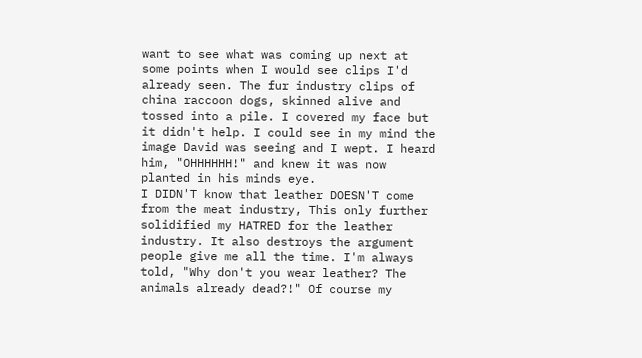want to see what was coming up next at some points when I would see clips I'd already seen. The fur industry clips of china raccoon dogs, skinned alive and tossed into a pile. I covered my face but it didn't help. I could see in my mind the image David was seeing and I wept. I heard him, "OHHHHHH!" and knew it was now planted in his minds eye.
I DIDN'T know that leather DOESN'T come from the meat industry, This only further solidified my HATRED for the leather industry. It also destroys the argument people give me all the time. I'm always told, "Why don't you wear leather? The animals already dead?!" Of course my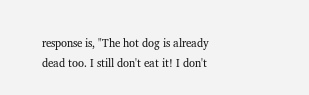response is, "The hot dog is already dead too. I still don't eat it! I don't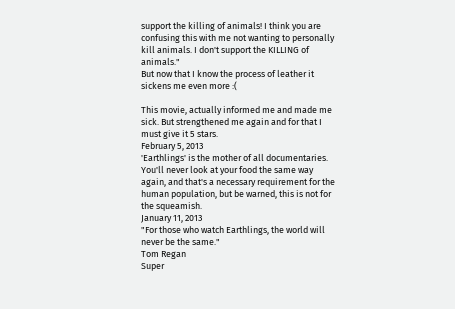support the killing of animals! I think you are confusing this with me not wanting to personally kill animals. I don't support the KILLING of animals."
But now that I know the process of leather it sickens me even more :(

This movie, actually informed me and made me sick. But strengthened me again and for that I must give it 5 stars.
February 5, 2013
'Earthlings' is the mother of all documentaries. You'll never look at your food the same way again, and that's a necessary requirement for the human population, but be warned, this is not for the squeamish.
January 11, 2013
"For those who watch Earthlings, the world will never be the same."
Tom Regan
Super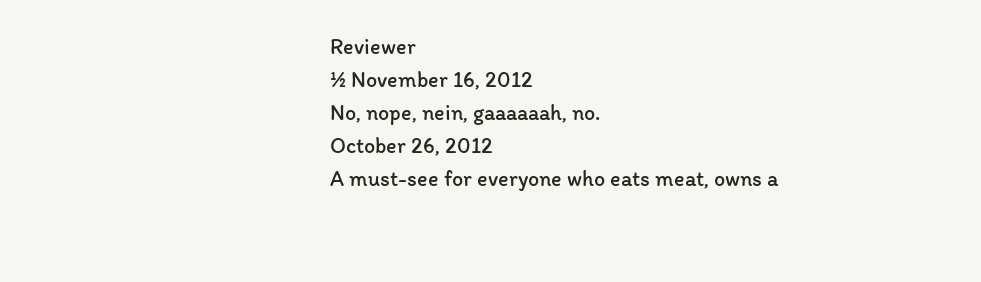Reviewer
½ November 16, 2012
No, nope, nein, gaaaaaah, no.
October 26, 2012
A must-see for everyone who eats meat, owns a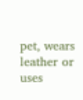pet, wears leather or uses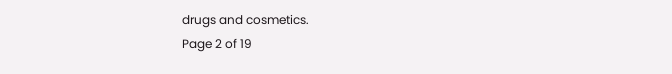drugs and cosmetics.
Page 2 of 19